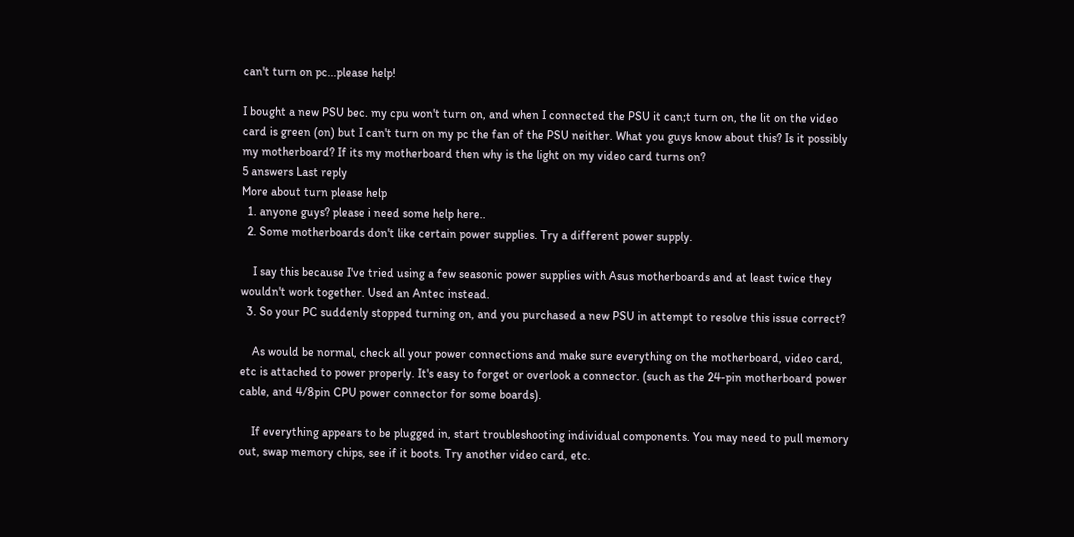can't turn on pc...please help!

I bought a new PSU bec. my cpu won't turn on, and when I connected the PSU it can;t turn on, the lit on the video card is green (on) but I can't turn on my pc the fan of the PSU neither. What you guys know about this? Is it possibly my motherboard? If its my motherboard then why is the light on my video card turns on?
5 answers Last reply
More about turn please help
  1. anyone guys? please i need some help here..
  2. Some motherboards don't like certain power supplies. Try a different power supply.

    I say this because I've tried using a few seasonic power supplies with Asus motherboards and at least twice they wouldn't work together. Used an Antec instead.
  3. So your PC suddenly stopped turning on, and you purchased a new PSU in attempt to resolve this issue correct?

    As would be normal, check all your power connections and make sure everything on the motherboard, video card, etc is attached to power properly. It's easy to forget or overlook a connector. (such as the 24-pin motherboard power cable, and 4/8pin CPU power connector for some boards).

    If everything appears to be plugged in, start troubleshooting individual components. You may need to pull memory out, swap memory chips, see if it boots. Try another video card, etc.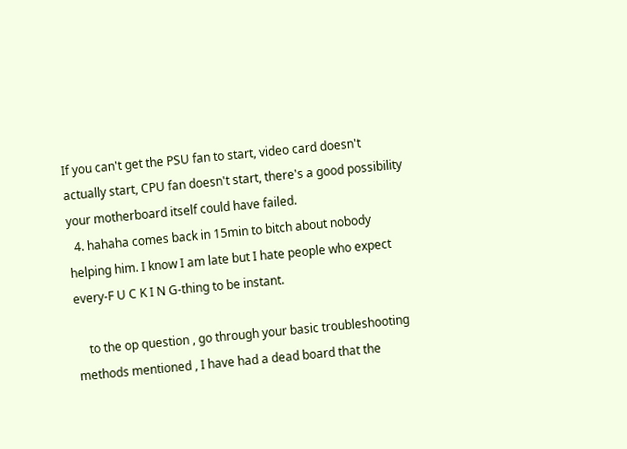If you can't get the PSU fan to start, video card doesn't actually start, CPU fan doesn't start, there's a good possibility your motherboard itself could have failed.
  4. hahaha comes back in 15min to bitch about nobody helping him. I know I am late but I hate people who expect every-F U C K I N G-thing to be instant.

    to the op question , go through your basic troubleshooting methods mentioned , I have had a dead board that the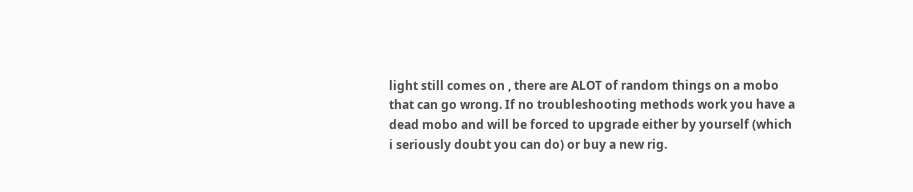light still comes on , there are ALOT of random things on a mobo that can go wrong. If no troubleshooting methods work you have a dead mobo and will be forced to upgrade either by yourself (which i seriously doubt you can do) or buy a new rig.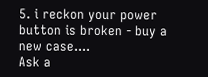5. i reckon your power button is broken - buy a new case....
Ask a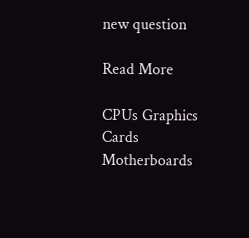new question

Read More

CPUs Graphics Cards Motherboards